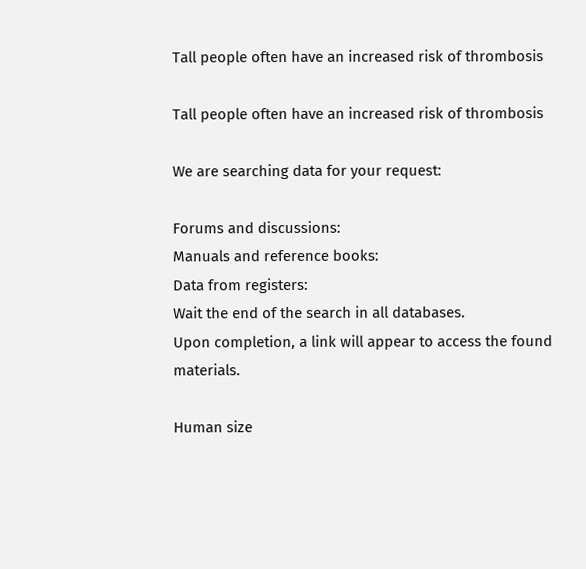Tall people often have an increased risk of thrombosis

Tall people often have an increased risk of thrombosis

We are searching data for your request:

Forums and discussions:
Manuals and reference books:
Data from registers:
Wait the end of the search in all databases.
Upon completion, a link will appear to access the found materials.

Human size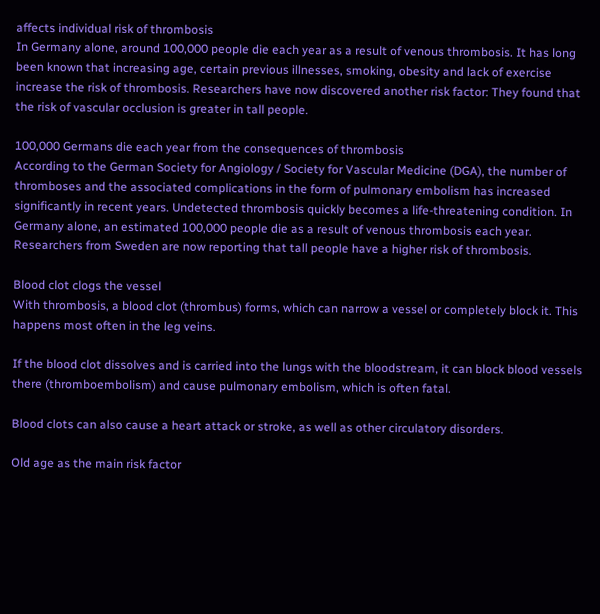affects individual risk of thrombosis
In Germany alone, around 100,000 people die each year as a result of venous thrombosis. It has long been known that increasing age, certain previous illnesses, smoking, obesity and lack of exercise increase the risk of thrombosis. Researchers have now discovered another risk factor: They found that the risk of vascular occlusion is greater in tall people.

100,000 Germans die each year from the consequences of thrombosis
According to the German Society for Angiology / Society for Vascular Medicine (DGA), the number of thromboses and the associated complications in the form of pulmonary embolism has increased significantly in recent years. Undetected thrombosis quickly becomes a life-threatening condition. In Germany alone, an estimated 100,000 people die as a result of venous thrombosis each year. Researchers from Sweden are now reporting that tall people have a higher risk of thrombosis.

Blood clot clogs the vessel
With thrombosis, a blood clot (thrombus) forms, which can narrow a vessel or completely block it. This happens most often in the leg veins.

If the blood clot dissolves and is carried into the lungs with the bloodstream, it can block blood vessels there (thromboembolism) and cause pulmonary embolism, which is often fatal.

Blood clots can also cause a heart attack or stroke, as well as other circulatory disorders.

Old age as the main risk factor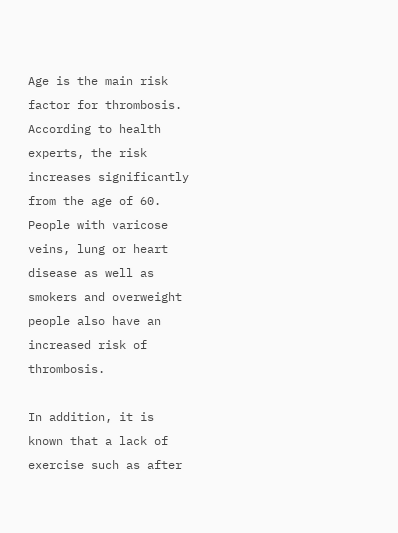Age is the main risk factor for thrombosis. According to health experts, the risk increases significantly from the age of 60. People with varicose veins, lung or heart disease as well as smokers and overweight people also have an increased risk of thrombosis.

In addition, it is known that a lack of exercise such as after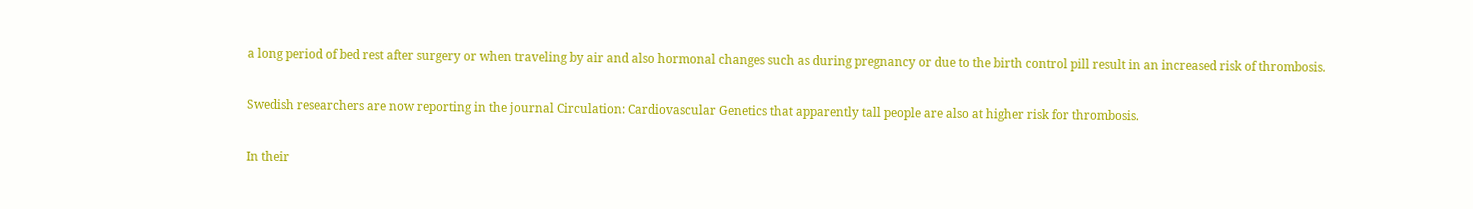a long period of bed rest after surgery or when traveling by air and also hormonal changes such as during pregnancy or due to the birth control pill result in an increased risk of thrombosis.

Swedish researchers are now reporting in the journal Circulation: Cardiovascular Genetics that apparently tall people are also at higher risk for thrombosis.

In their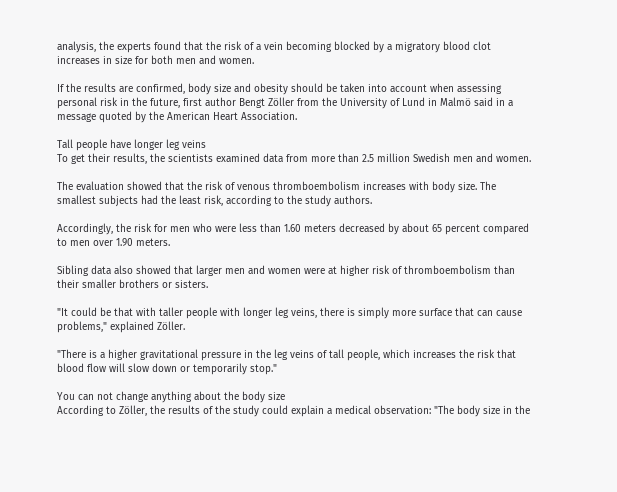analysis, the experts found that the risk of a vein becoming blocked by a migratory blood clot increases in size for both men and women.

If the results are confirmed, body size and obesity should be taken into account when assessing personal risk in the future, first author Bengt Zöller from the University of Lund in Malmö said in a message quoted by the American Heart Association.

Tall people have longer leg veins
To get their results, the scientists examined data from more than 2.5 million Swedish men and women.

The evaluation showed that the risk of venous thromboembolism increases with body size. The smallest subjects had the least risk, according to the study authors.

Accordingly, the risk for men who were less than 1.60 meters decreased by about 65 percent compared to men over 1.90 meters.

Sibling data also showed that larger men and women were at higher risk of thromboembolism than their smaller brothers or sisters.

"It could be that with taller people with longer leg veins, there is simply more surface that can cause problems," explained Zöller.

"There is a higher gravitational pressure in the leg veins of tall people, which increases the risk that blood flow will slow down or temporarily stop."

You can not change anything about the body size
According to Zöller, the results of the study could explain a medical observation: "The body size in the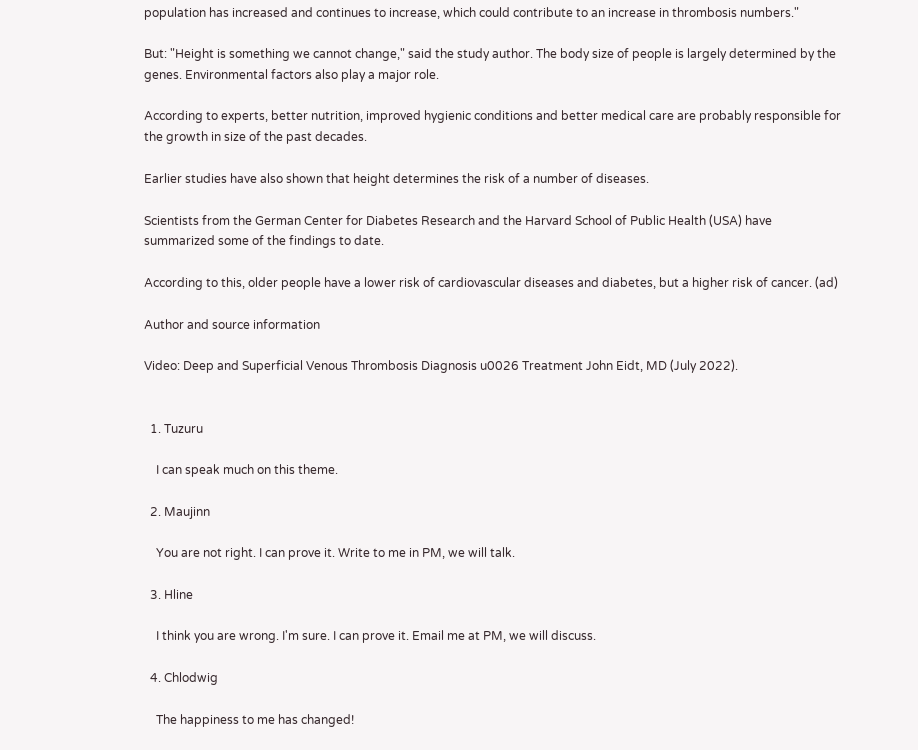population has increased and continues to increase, which could contribute to an increase in thrombosis numbers."

But: "Height is something we cannot change," said the study author. The body size of people is largely determined by the genes. Environmental factors also play a major role.

According to experts, better nutrition, improved hygienic conditions and better medical care are probably responsible for the growth in size of the past decades.

Earlier studies have also shown that height determines the risk of a number of diseases.

Scientists from the German Center for Diabetes Research and the Harvard School of Public Health (USA) have summarized some of the findings to date.

According to this, older people have a lower risk of cardiovascular diseases and diabetes, but a higher risk of cancer. (ad)

Author and source information

Video: Deep and Superficial Venous Thrombosis Diagnosis u0026 Treatment John Eidt, MD (July 2022).


  1. Tuzuru

    I can speak much on this theme.

  2. Maujinn

    You are not right. I can prove it. Write to me in PM, we will talk.

  3. Hline

    I think you are wrong. I'm sure. I can prove it. Email me at PM, we will discuss.

  4. Chlodwig

    The happiness to me has changed!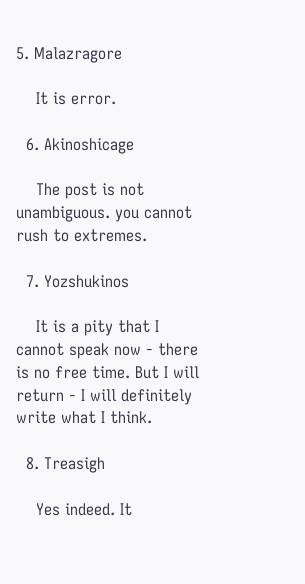5. Malazragore

    It is error.

  6. Akinoshicage

    The post is not unambiguous. you cannot rush to extremes.

  7. Yozshukinos

    It is a pity that I cannot speak now - there is no free time. But I will return - I will definitely write what I think.

  8. Treasigh

    Yes indeed. It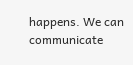happens. We can communicate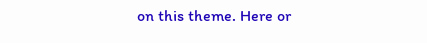on this theme. Here or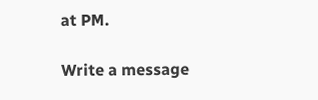at PM.

Write a message